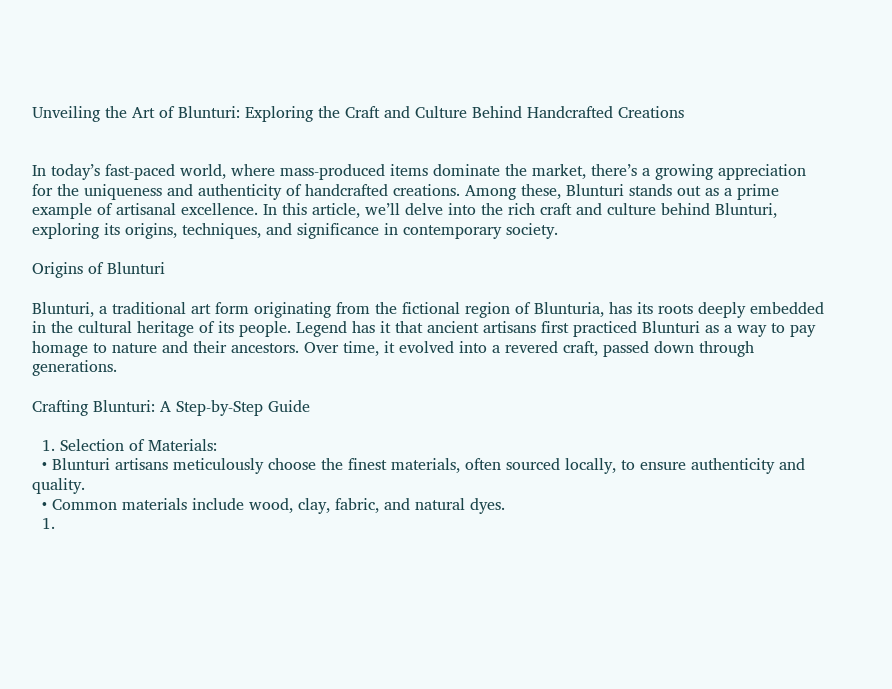Unveiling the Art of Blunturi: Exploring the Craft and Culture Behind Handcrafted Creations


In today’s fast-paced world, where mass-produced items dominate the market, there’s a growing appreciation for the uniqueness and authenticity of handcrafted creations. Among these, Blunturi stands out as a prime example of artisanal excellence. In this article, we’ll delve into the rich craft and culture behind Blunturi, exploring its origins, techniques, and significance in contemporary society.

Origins of Blunturi

Blunturi, a traditional art form originating from the fictional region of Blunturia, has its roots deeply embedded in the cultural heritage of its people. Legend has it that ancient artisans first practiced Blunturi as a way to pay homage to nature and their ancestors. Over time, it evolved into a revered craft, passed down through generations.

Crafting Blunturi: A Step-by-Step Guide

  1. Selection of Materials:
  • Blunturi artisans meticulously choose the finest materials, often sourced locally, to ensure authenticity and quality.
  • Common materials include wood, clay, fabric, and natural dyes.
  1.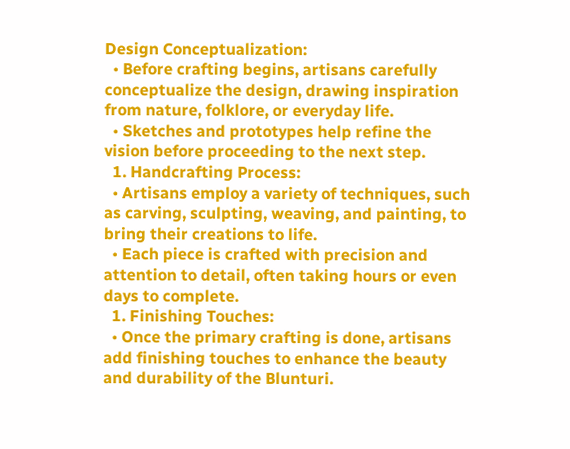Design Conceptualization:
  • Before crafting begins, artisans carefully conceptualize the design, drawing inspiration from nature, folklore, or everyday life.
  • Sketches and prototypes help refine the vision before proceeding to the next step.
  1. Handcrafting Process:
  • Artisans employ a variety of techniques, such as carving, sculpting, weaving, and painting, to bring their creations to life.
  • Each piece is crafted with precision and attention to detail, often taking hours or even days to complete.
  1. Finishing Touches:
  • Once the primary crafting is done, artisans add finishing touches to enhance the beauty and durability of the Blunturi.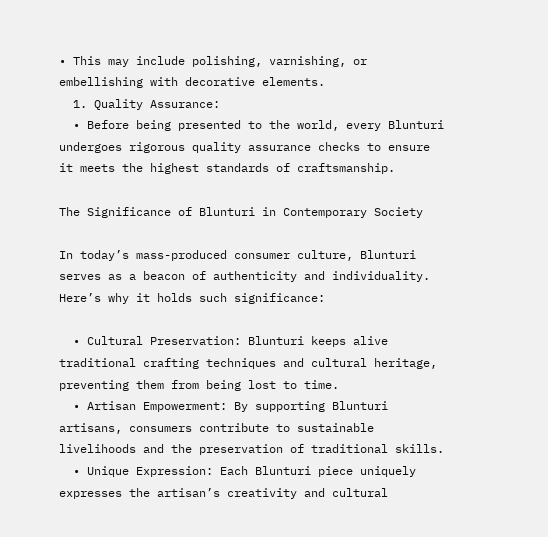• This may include polishing, varnishing, or embellishing with decorative elements.
  1. Quality Assurance:
  • Before being presented to the world, every Blunturi undergoes rigorous quality assurance checks to ensure it meets the highest standards of craftsmanship.

The Significance of Blunturi in Contemporary Society

In today’s mass-produced consumer culture, Blunturi serves as a beacon of authenticity and individuality. Here’s why it holds such significance:

  • Cultural Preservation: Blunturi keeps alive traditional crafting techniques and cultural heritage, preventing them from being lost to time.
  • Artisan Empowerment: By supporting Blunturi artisans, consumers contribute to sustainable livelihoods and the preservation of traditional skills.
  • Unique Expression: Each Blunturi piece uniquely expresses the artisan’s creativity and cultural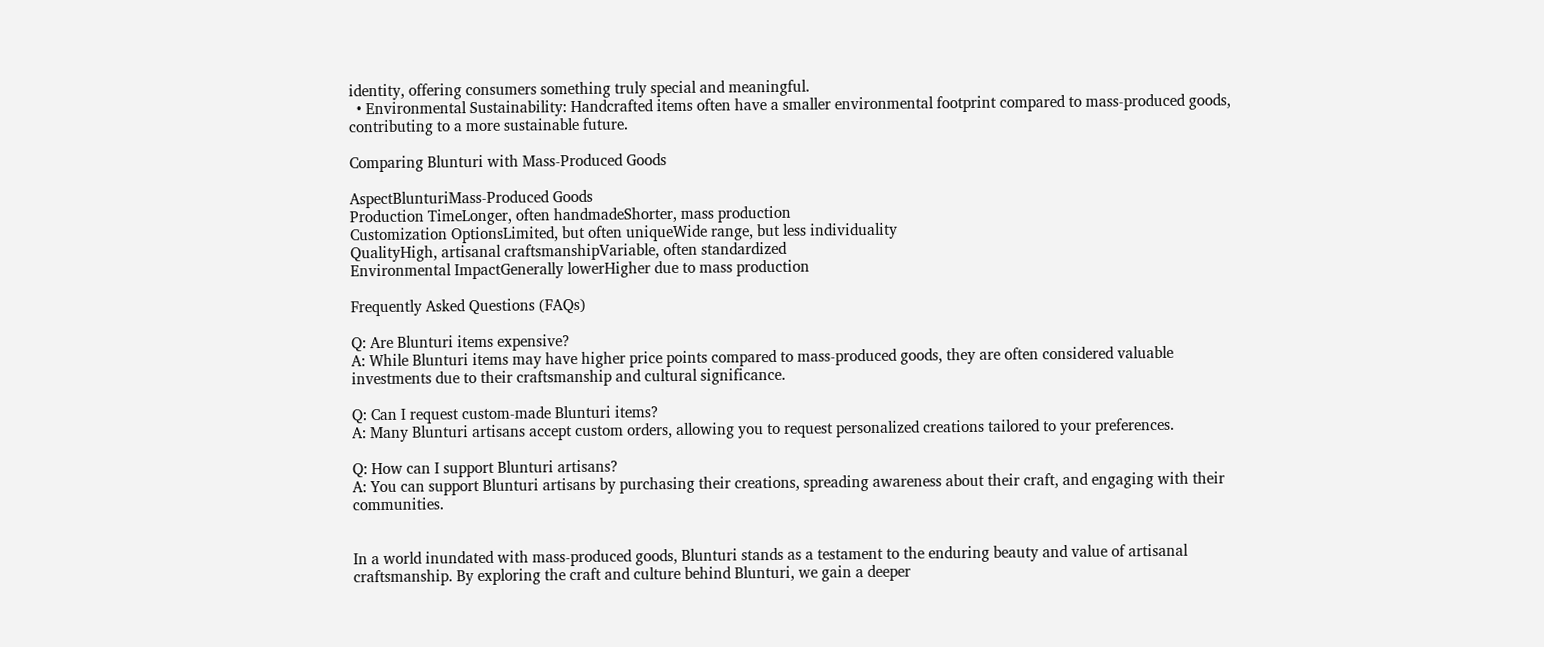identity, offering consumers something truly special and meaningful.
  • Environmental Sustainability: Handcrafted items often have a smaller environmental footprint compared to mass-produced goods, contributing to a more sustainable future.

Comparing Blunturi with Mass-Produced Goods

AspectBlunturiMass-Produced Goods
Production TimeLonger, often handmadeShorter, mass production
Customization OptionsLimited, but often uniqueWide range, but less individuality
QualityHigh, artisanal craftsmanshipVariable, often standardized
Environmental ImpactGenerally lowerHigher due to mass production

Frequently Asked Questions (FAQs)

Q: Are Blunturi items expensive?
A: While Blunturi items may have higher price points compared to mass-produced goods, they are often considered valuable investments due to their craftsmanship and cultural significance.

Q: Can I request custom-made Blunturi items?
A: Many Blunturi artisans accept custom orders, allowing you to request personalized creations tailored to your preferences.

Q: How can I support Blunturi artisans?
A: You can support Blunturi artisans by purchasing their creations, spreading awareness about their craft, and engaging with their communities.


In a world inundated with mass-produced goods, Blunturi stands as a testament to the enduring beauty and value of artisanal craftsmanship. By exploring the craft and culture behind Blunturi, we gain a deeper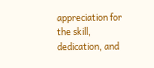appreciation for the skill, dedication, and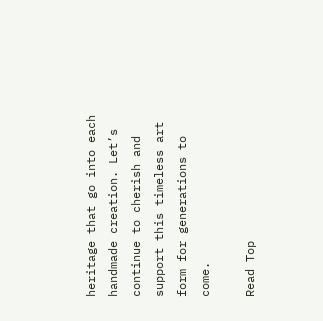heritage that go into each handmade creation. Let’s continue to cherish and support this timeless art form for generations to come.

Read Top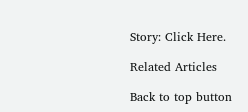Story: Click Here.

Related Articles

Back to top button